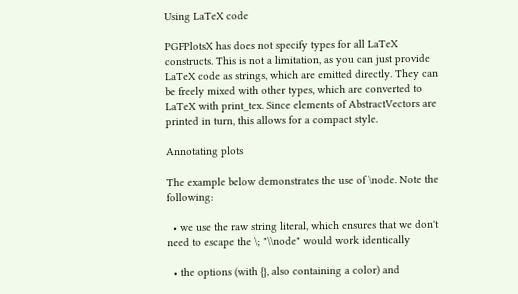Using LaTeX code

PGFPlotsX has does not specify types for all LaTeX constructs. This is not a limitation, as you can just provide LaTeX code as strings, which are emitted directly. They can be freely mixed with other types, which are converted to LaTeX with print_tex. Since elements of AbstractVectors are printed in turn, this allows for a compact style.

Annotating plots

The example below demonstrates the use of \node. Note the following:

  • we use the raw string literal, which ensures that we don't need to escape the \; "\\node" would work identically

  • the options (with {}, also containing a color) and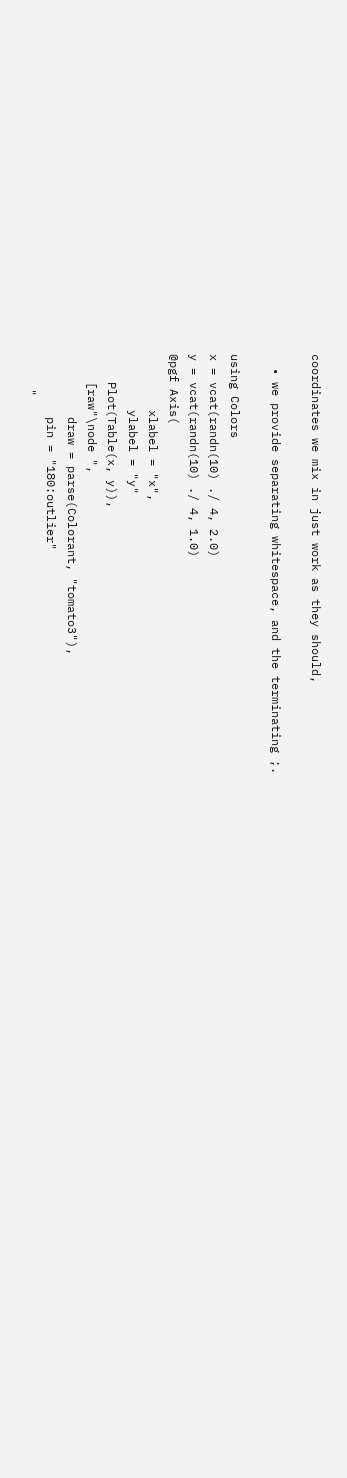coordinates we mix in just work as they should,

  • we provide separating whitespace, and the terminating ;.

using Colors
x = vcat(randn(10) ./ 4, 2.0)
y = vcat(randn(10) ./ 4, 1.0)
@pgf Axis(
        xlabel = "x",
        ylabel = "y"
    Plot(Table(x, y)),
    [raw"\node ",
         draw = parse(Colorant, "tomato3"),
         pin = "180:outlier"
     "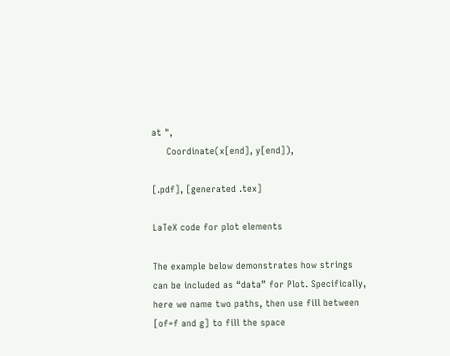at ",
     Coordinate(x[end], y[end]),

[.pdf], [generated .tex]

LaTeX code for plot elements

The example below demonstrates how strings can be included as “data” for Plot. Specifically, here we name two paths, then use fill between [of=f and g] to fill the space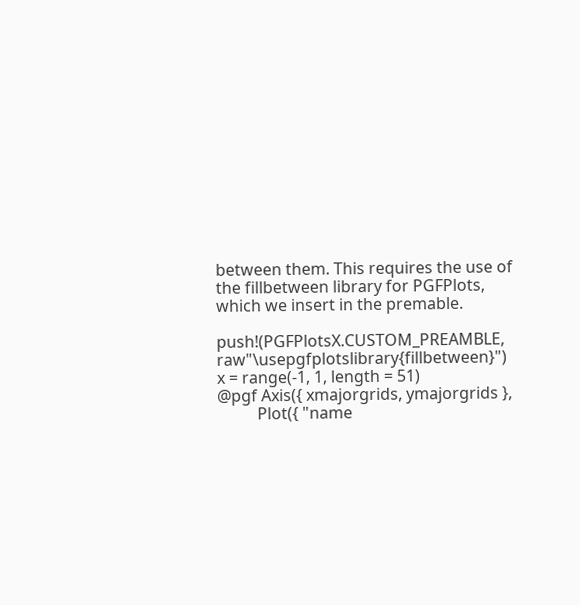between them. This requires the use of the fillbetween library for PGFPlots, which we insert in the premable.

push!(PGFPlotsX.CUSTOM_PREAMBLE, raw"\usepgfplotslibrary{fillbetween}")
x = range(-1, 1, length = 51)
@pgf Axis({ xmajorgrids, ymajorgrids },
          Plot({ "name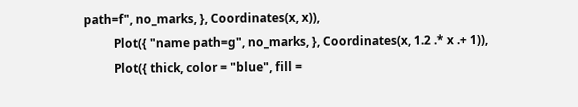path=f", no_marks, }, Coordinates(x, x)),
          Plot({ "name path=g", no_marks, }, Coordinates(x, 1.2 .* x .+ 1)),
          Plot({ thick, color = "blue", fill =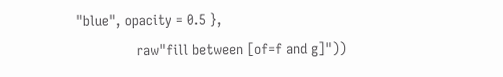"blue", opacity = 0.5 },
               raw"fill between [of=f and g]"))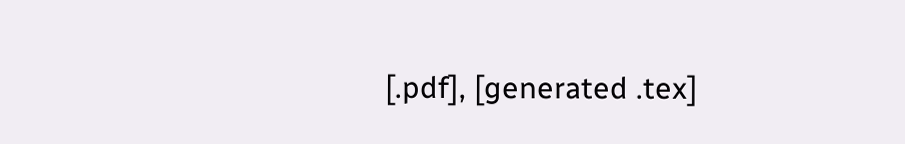[.pdf], [generated .tex]